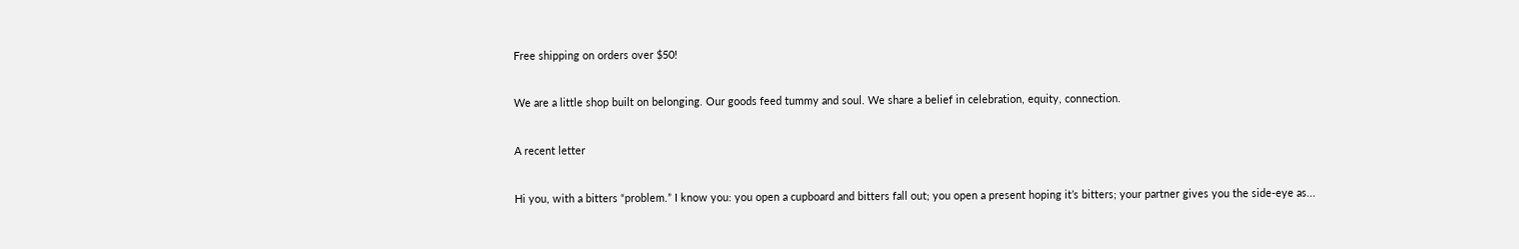Free shipping on orders over $50!

We are a little shop built on belonging. Our goods feed tummy and soul. We share a belief in celebration, equity, connection.

A recent letter

Hi you, with a bitters “problem.” I know you: you open a cupboard and bitters fall out; you open a present hoping it’s bitters; your partner gives you the side-eye as...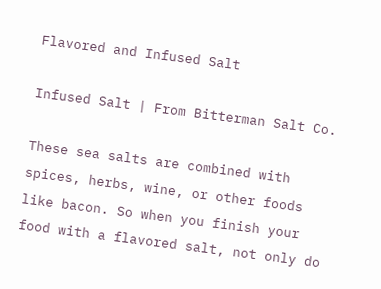Flavored and Infused Salt

Infused Salt | From Bitterman Salt Co.

These sea salts are combined with spices, herbs, wine, or other foods like bacon. So when you finish your food with a flavored salt, not only do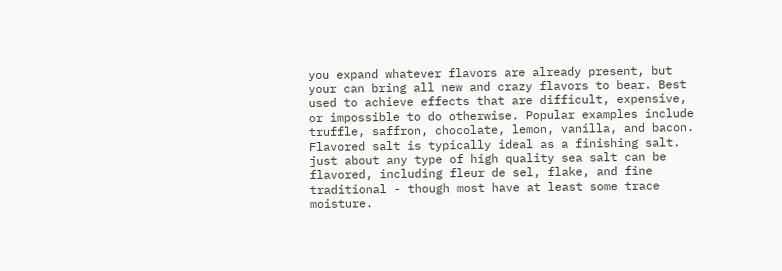you expand whatever flavors are already present, but your can bring all new and crazy flavors to bear. Best used to achieve effects that are difficult, expensive, or impossible to do otherwise. Popular examples include truffle, saffron, chocolate, lemon, vanilla, and bacon. Flavored salt is typically ideal as a finishing salt. just about any type of high quality sea salt can be flavored, including fleur de sel, flake, and fine traditional - though most have at least some trace moisture.